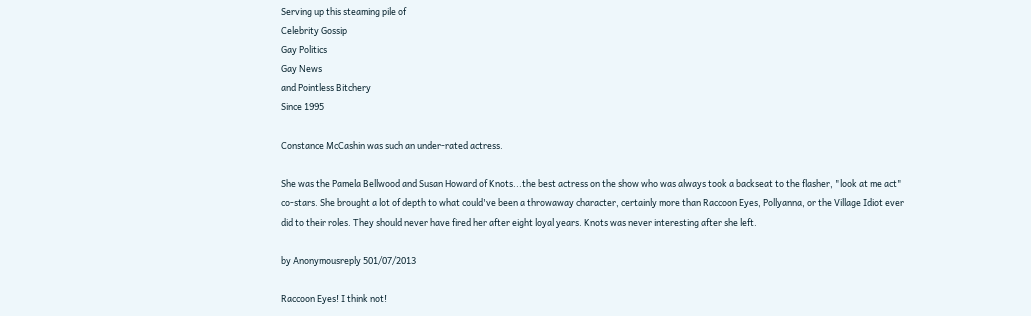Serving up this steaming pile of
Celebrity Gossip
Gay Politics
Gay News
and Pointless Bitchery
Since 1995

Constance McCashin was such an under-rated actress.

She was the Pamela Bellwood and Susan Howard of Knots...the best actress on the show who was always took a backseat to the flasher, "look at me act" co-stars. She brought a lot of depth to what could've been a throwaway character, certainly more than Raccoon Eyes, Pollyanna, or the Village Idiot ever did to their roles. They should never have fired her after eight loyal years. Knots was never interesting after she left.

by Anonymousreply 501/07/2013

Raccoon Eyes! I think not!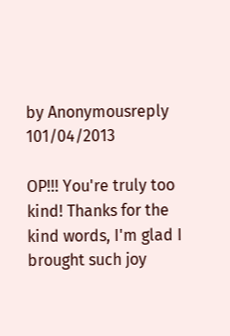by Anonymousreply 101/04/2013

OP!!! You're truly too kind! Thanks for the kind words, I'm glad I brought such joy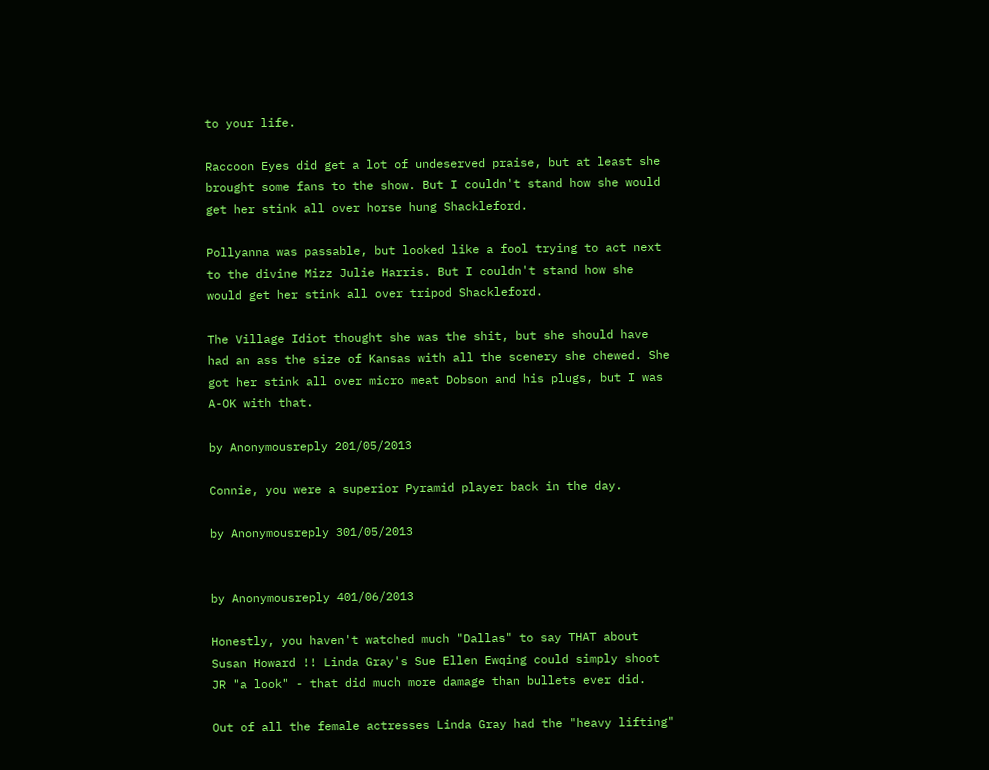to your life.

Raccoon Eyes did get a lot of undeserved praise, but at least she brought some fans to the show. But I couldn't stand how she would get her stink all over horse hung Shackleford.

Pollyanna was passable, but looked like a fool trying to act next to the divine Mizz Julie Harris. But I couldn't stand how she would get her stink all over tripod Shackleford.

The Village Idiot thought she was the shit, but she should have had an ass the size of Kansas with all the scenery she chewed. She got her stink all over micro meat Dobson and his plugs, but I was A-OK with that.

by Anonymousreply 201/05/2013

Connie, you were a superior Pyramid player back in the day.

by Anonymousreply 301/05/2013


by Anonymousreply 401/06/2013

Honestly, you haven't watched much "Dallas" to say THAT about Susan Howard !! Linda Gray's Sue Ellen Ewqing could simply shoot JR "a look" - that did much more damage than bullets ever did.

Out of all the female actresses Linda Gray had the "heavy lifting"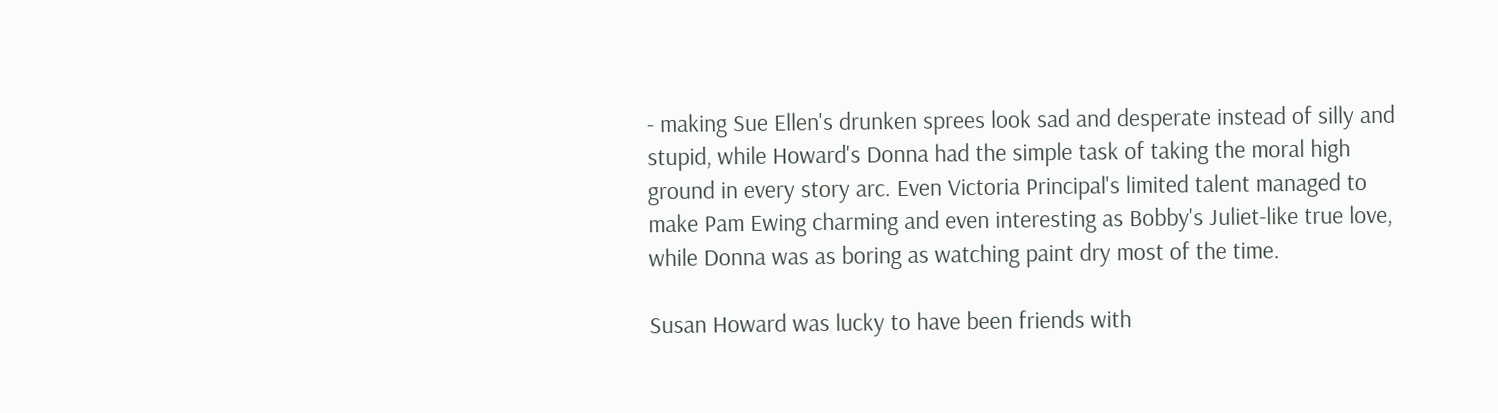- making Sue Ellen's drunken sprees look sad and desperate instead of silly and stupid, while Howard's Donna had the simple task of taking the moral high ground in every story arc. Even Victoria Principal's limited talent managed to make Pam Ewing charming and even interesting as Bobby's Juliet-like true love, while Donna was as boring as watching paint dry most of the time.

Susan Howard was lucky to have been friends with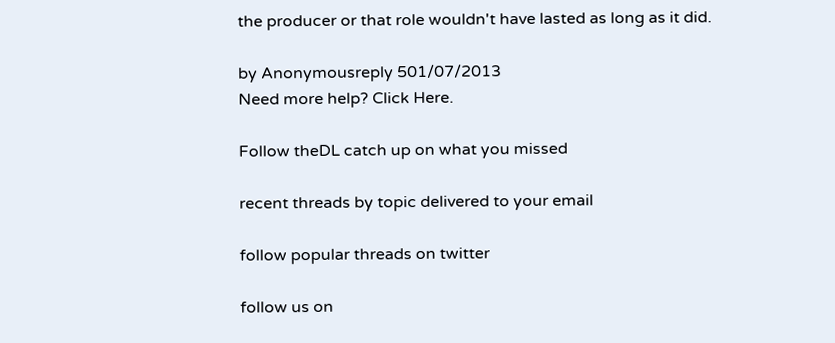the producer or that role wouldn't have lasted as long as it did.

by Anonymousreply 501/07/2013
Need more help? Click Here.

Follow theDL catch up on what you missed

recent threads by topic delivered to your email

follow popular threads on twitter

follow us on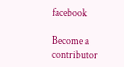facebook

Become a contributor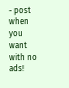- post when you want with no ads!